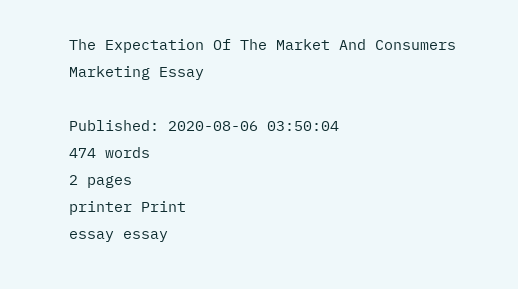The Expectation Of The Market And Consumers Marketing Essay

Published: 2020-08-06 03:50:04
474 words
2 pages
printer Print
essay essay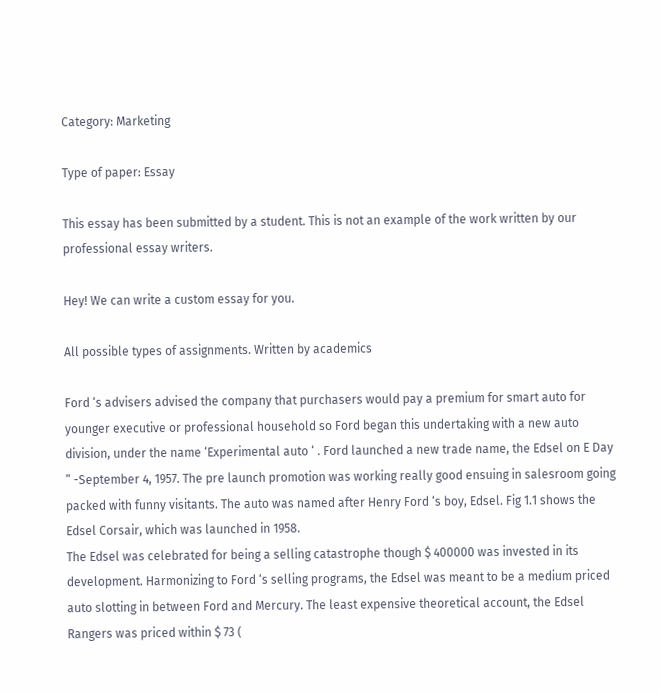Category: Marketing

Type of paper: Essay

This essay has been submitted by a student. This is not an example of the work written by our professional essay writers.

Hey! We can write a custom essay for you.

All possible types of assignments. Written by academics

Ford ‘s advisers advised the company that purchasers would pay a premium for smart auto for younger executive or professional household so Ford began this undertaking with a new auto division, under the name ‘Experimental auto ‘ . Ford launched a new trade name, the Edsel on E Day ” -September 4, 1957. The pre launch promotion was working really good ensuing in salesroom going packed with funny visitants. The auto was named after Henry Ford ‘s boy, Edsel. Fig 1.1 shows the Edsel Corsair, which was launched in 1958.
The Edsel was celebrated for being a selling catastrophe though $ 400000 was invested in its development. Harmonizing to Ford ‘s selling programs, the Edsel was meant to be a medium priced auto slotting in between Ford and Mercury. The least expensive theoretical account, the Edsel Rangers was priced within $ 73 (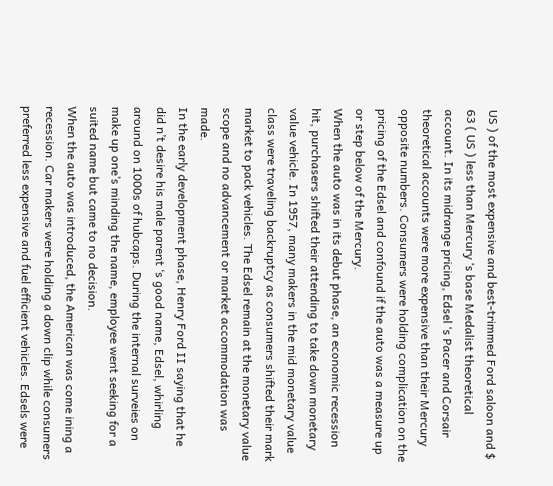US ) of the most expensive and best-trimmed Ford saloon and $ 63 ( US ) less than Mercury ‘s base Medalist theoretical account. In its midrange pricing, Edsel ‘s Pacer and Corsair theoretical accounts were more expensive than their Mercury opposite numbers. Consumers were holding complication on the pricing of the Edsel and confound if the auto was a measure up or step below of the Mercury.
When the auto was in its debut phase, an economic recession hit, purchasers shifted their attending to take down monetary value vehicle. In 1957, many makers in the mid monetary value class were traveling backruptcy as consumers shifted their mark market to pack vehicles. The Edsel remain at the monetary value scope and no advancement or market accommodation was made.
In the early development phase, Henry Ford II saying that he did n’t desire his male parent ‘s good name, Edsel, whirling around on 1000s of hubcaps. During the internal surveies on make up one’s minding the name, employee went seeking for a suited name but came to no decision.
When the auto was introduced, the American was come ining a recession. Car makers were holding a down clip while consumers preferred less expensive and fuel efficient vehicles. Edsels were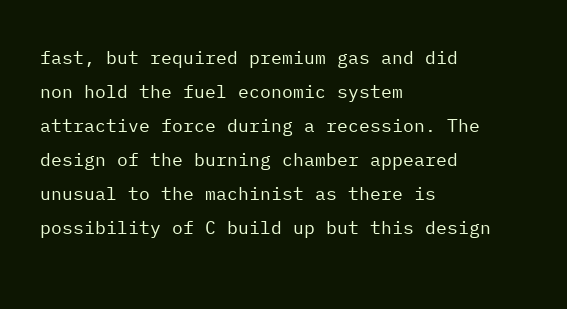fast, but required premium gas and did non hold the fuel economic system attractive force during a recession. The design of the burning chamber appeared unusual to the machinist as there is possibility of C build up but this design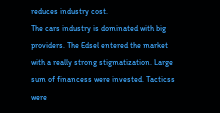reduces industry cost.
The cars industry is dominated with big providers. The Edsel entered the market with a really strong stigmatization. Large sum of financess were invested. Tacticss were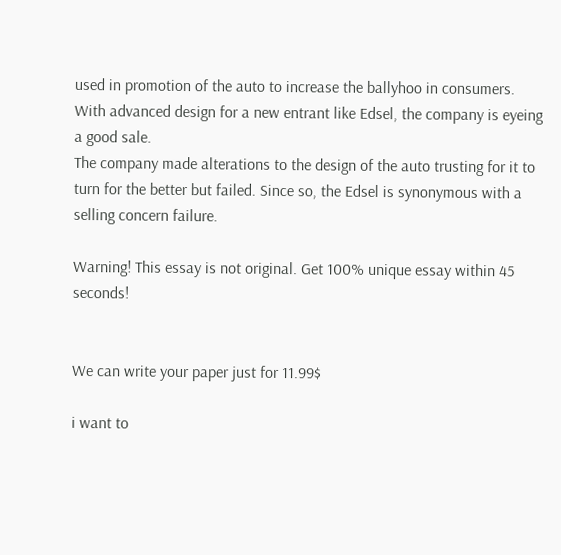used in promotion of the auto to increase the ballyhoo in consumers. With advanced design for a new entrant like Edsel, the company is eyeing a good sale.
The company made alterations to the design of the auto trusting for it to turn for the better but failed. Since so, the Edsel is synonymous with a selling concern failure.

Warning! This essay is not original. Get 100% unique essay within 45 seconds!


We can write your paper just for 11.99$

i want to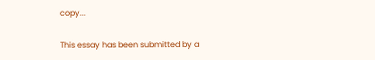copy...

This essay has been submitted by a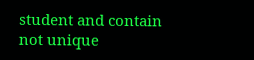student and contain not unique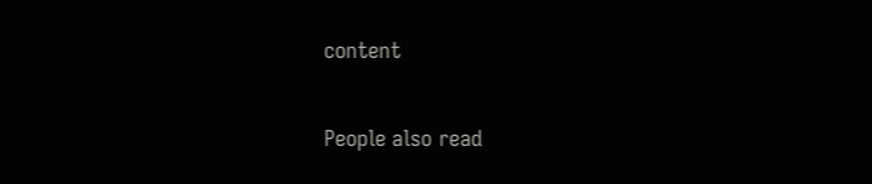content

People also read